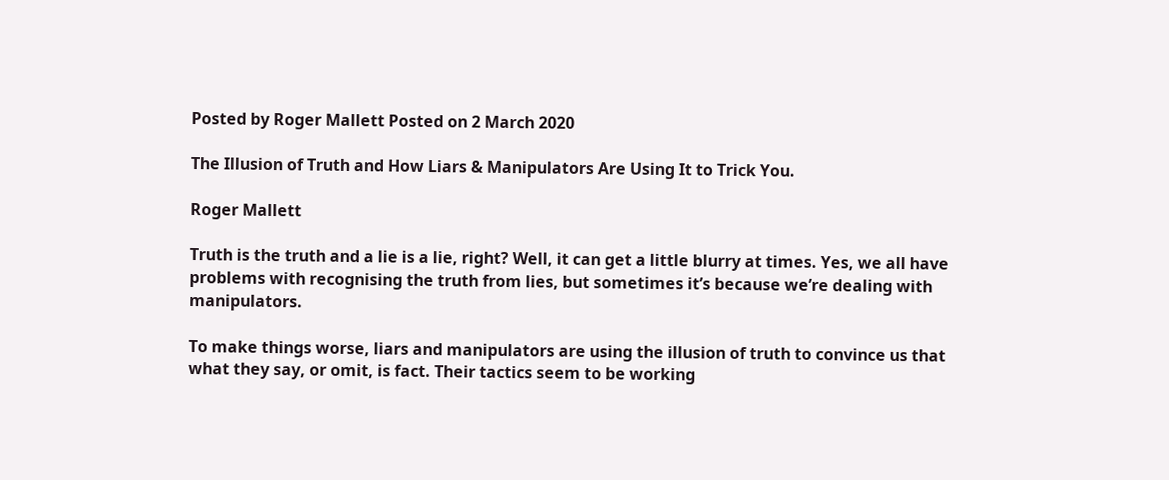Posted by Roger Mallett Posted on 2 March 2020

The Illusion of Truth and How Liars & Manipulators Are Using It to Trick You.

Roger Mallett

Truth is the truth and a lie is a lie, right? Well, it can get a little blurry at times. Yes, we all have problems with recognising the truth from lies, but sometimes it’s because we’re dealing with manipulators.

To make things worse, liars and manipulators are using the illusion of truth to convince us that what they say, or omit, is fact. Their tactics seem to be working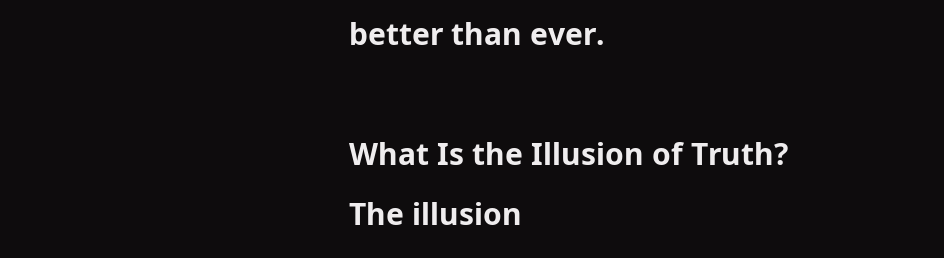better than ever.

What Is the Illusion of Truth?
The illusion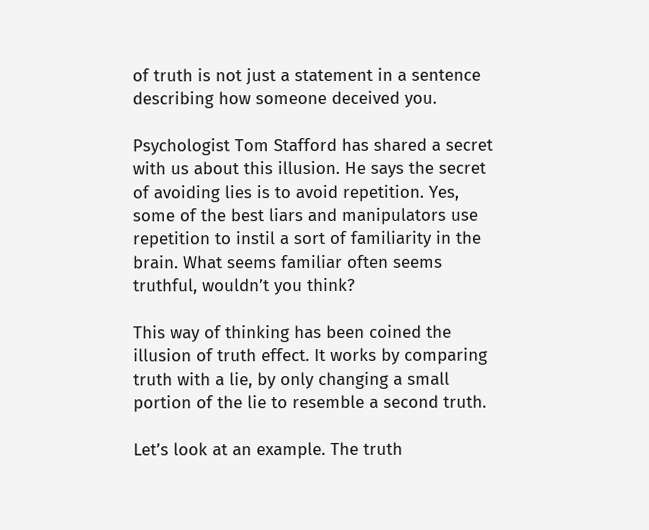of truth is not just a statement in a sentence describing how someone deceived you.

Psychologist Tom Stafford has shared a secret with us about this illusion. He says the secret of avoiding lies is to avoid repetition. Yes, some of the best liars and manipulators use repetition to instil a sort of familiarity in the brain. What seems familiar often seems truthful, wouldn’t you think?

This way of thinking has been coined the illusion of truth effect. It works by comparing truth with a lie, by only changing a small portion of the lie to resemble a second truth.

Let’s look at an example. The truth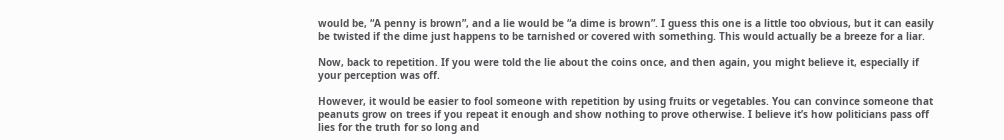would be, “A penny is brown”, and a lie would be “a dime is brown”. I guess this one is a little too obvious, but it can easily be twisted if the dime just happens to be tarnished or covered with something. This would actually be a breeze for a liar.

Now, back to repetition. If you were told the lie about the coins once, and then again, you might believe it, especially if your perception was off.

However, it would be easier to fool someone with repetition by using fruits or vegetables. You can convince someone that peanuts grow on trees if you repeat it enough and show nothing to prove otherwise. I believe it’s how politicians pass off lies for the truth for so long and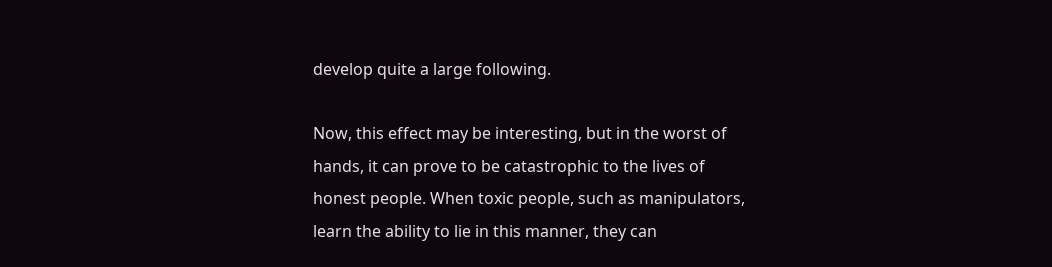develop quite a large following.

Now, this effect may be interesting, but in the worst of hands, it can prove to be catastrophic to the lives of honest people. When toxic people, such as manipulators, learn the ability to lie in this manner, they can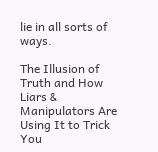lie in all sorts of ways.

The Illusion of Truth and How Liars & Manipulators Are Using It to Trick You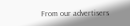From our advertisers